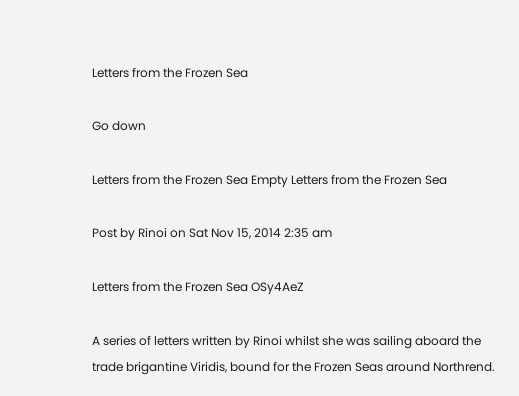Letters from the Frozen Sea

Go down

Letters from the Frozen Sea Empty Letters from the Frozen Sea

Post by Rinoi on Sat Nov 15, 2014 2:35 am

Letters from the Frozen Sea OSy4AeZ

A series of letters written by Rinoi whilst she was sailing aboard the
trade brigantine Viridis, bound for the Frozen Seas around Northrend.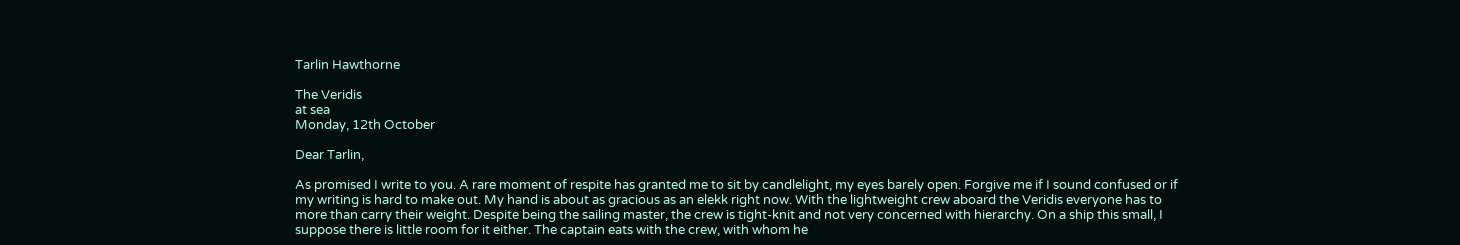Tarlin Hawthorne

The Veridis
at sea
Monday, 12th October

Dear Tarlin,

As promised I write to you. A rare moment of respite has granted me to sit by candlelight, my eyes barely open. Forgive me if I sound confused or if my writing is hard to make out. My hand is about as gracious as an elekk right now. With the lightweight crew aboard the Veridis everyone has to more than carry their weight. Despite being the sailing master, the crew is tight-knit and not very concerned with hierarchy. On a ship this small, I suppose there is little room for it either. The captain eats with the crew, with whom he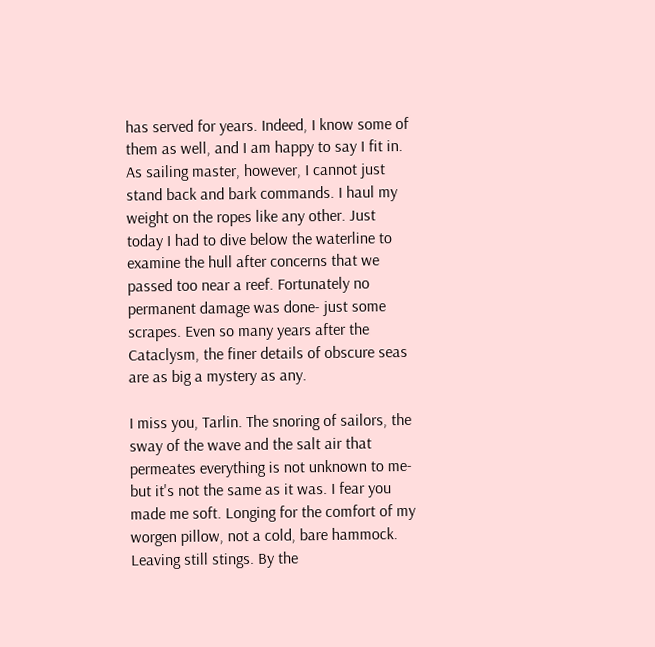has served for years. Indeed, I know some of them as well, and I am happy to say I fit in. As sailing master, however, I cannot just stand back and bark commands. I haul my weight on the ropes like any other. Just today I had to dive below the waterline to examine the hull after concerns that we passed too near a reef. Fortunately no permanent damage was done- just some scrapes. Even so many years after the Cataclysm, the finer details of obscure seas are as big a mystery as any.

I miss you, Tarlin. The snoring of sailors, the sway of the wave and the salt air that permeates everything is not unknown to me- but it's not the same as it was. I fear you made me soft. Longing for the comfort of my worgen pillow, not a cold, bare hammock. Leaving still stings. By the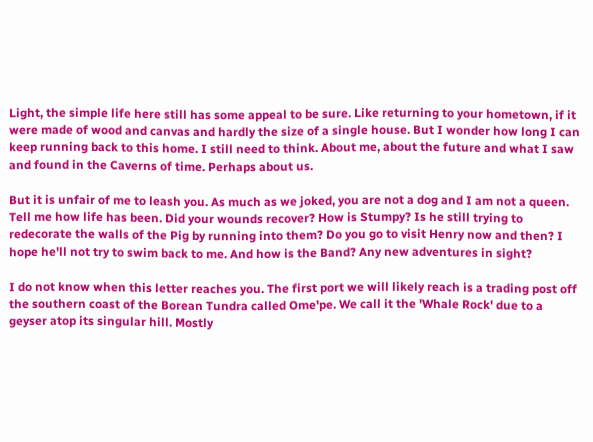Light, the simple life here still has some appeal to be sure. Like returning to your hometown, if it were made of wood and canvas and hardly the size of a single house. But I wonder how long I can keep running back to this home. I still need to think. About me, about the future and what I saw and found in the Caverns of time. Perhaps about us.

But it is unfair of me to leash you. As much as we joked, you are not a dog and I am not a queen. Tell me how life has been. Did your wounds recover? How is Stumpy? Is he still trying to redecorate the walls of the Pig by running into them? Do you go to visit Henry now and then? I hope he'll not try to swim back to me. And how is the Band? Any new adventures in sight?

I do not know when this letter reaches you. The first port we will likely reach is a trading post off the southern coast of the Borean Tundra called Ome'pe. We call it the 'Whale Rock' due to a geyser atop its singular hill. Mostly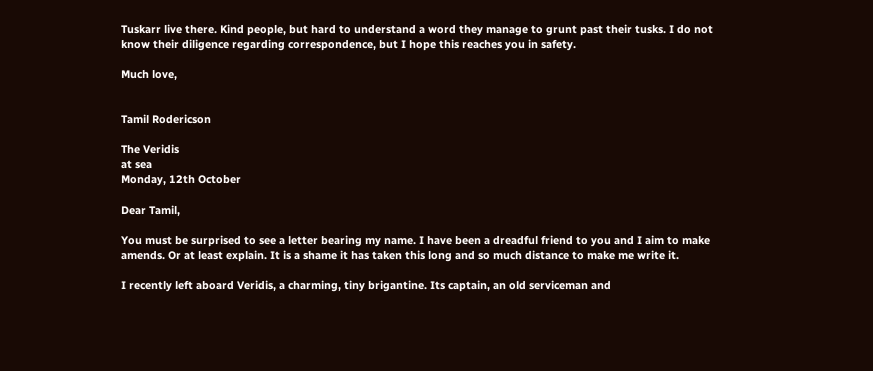Tuskarr live there. Kind people, but hard to understand a word they manage to grunt past their tusks. I do not know their diligence regarding correspondence, but I hope this reaches you in safety.

Much love,


Tamil Rodericson

The Veridis
at sea
Monday, 12th October

Dear Tamil,

You must be surprised to see a letter bearing my name. I have been a dreadful friend to you and I aim to make amends. Or at least explain. It is a shame it has taken this long and so much distance to make me write it.

I recently left aboard Veridis, a charming, tiny brigantine. Its captain, an old serviceman and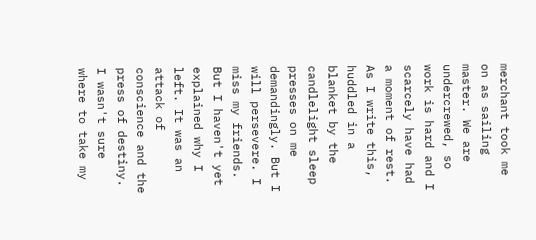merchant took me on as sailing master. We are undercrewed, so work is hard and I scarcely have had a moment of rest. As I write this, huddled in a blanket by the candlelight sleep presses on me demandingly. But I will persevere. I miss my friends. But I haven't yet explained why I left. It was an attack of conscience and the press of destiny. I wasn't sure where to take my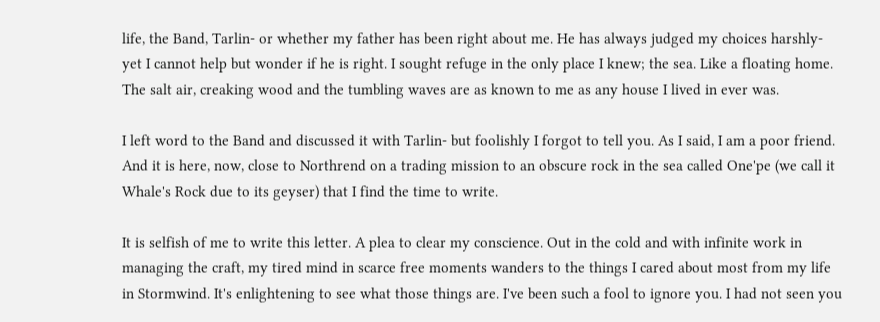life, the Band, Tarlin- or whether my father has been right about me. He has always judged my choices harshly- yet I cannot help but wonder if he is right. I sought refuge in the only place I knew; the sea. Like a floating home. The salt air, creaking wood and the tumbling waves are as known to me as any house I lived in ever was.

I left word to the Band and discussed it with Tarlin- but foolishly I forgot to tell you. As I said, I am a poor friend. And it is here, now, close to Northrend on a trading mission to an obscure rock in the sea called One'pe (we call it Whale's Rock due to its geyser) that I find the time to write.

It is selfish of me to write this letter. A plea to clear my conscience. Out in the cold and with infinite work in managing the craft, my tired mind in scarce free moments wanders to the things I cared about most from my life in Stormwind. It's enlightening to see what those things are. I've been such a fool to ignore you. I had not seen you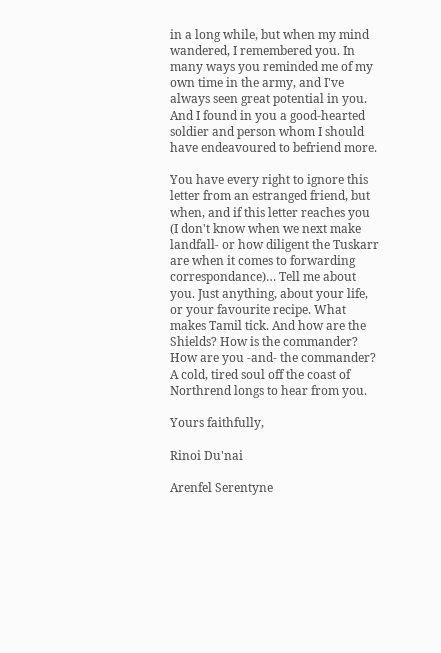in a long while, but when my mind wandered, I remembered you. In many ways you reminded me of my own time in the army, and I've always seen great potential in you. And I found in you a good-hearted soldier and person whom I should have endeavoured to befriend more.

You have every right to ignore this letter from an estranged friend, but when, and if this letter reaches you (I don't know when we next make landfall- or how diligent the Tuskarr are when it comes to forwarding correspondance)… Tell me about you. Just anything, about your life, or your favourite recipe. What makes Tamil tick. And how are the Shields? How is the commander? How are you -and- the commander? A cold, tired soul off the coast of Northrend longs to hear from you.

Yours faithfully,

Rinoi Du'nai

Arenfel Serentyne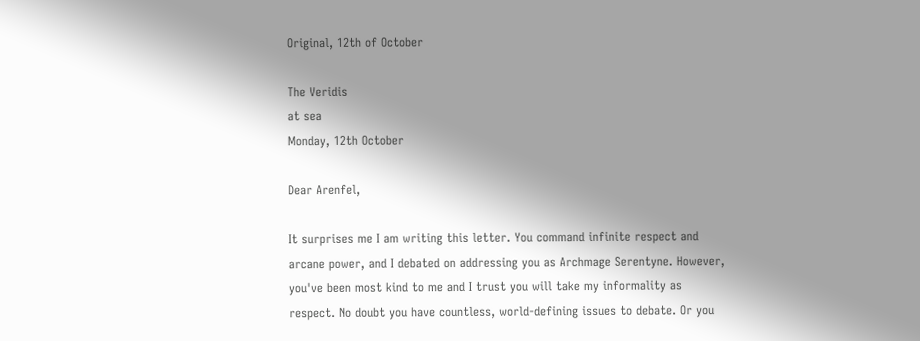Original, 12th of October

The Veridis
at sea
Monday, 12th October

Dear Arenfel,

It surprises me I am writing this letter. You command infinite respect and arcane power, and I debated on addressing you as Archmage Serentyne. However, you've been most kind to me and I trust you will take my informality as respect. No doubt you have countless, world-defining issues to debate. Or you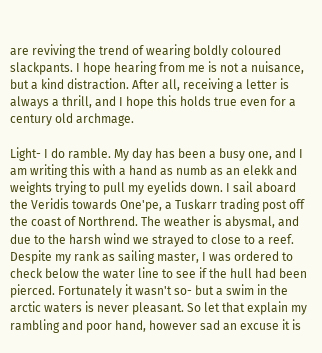are reviving the trend of wearing boldly coloured slackpants. I hope hearing from me is not a nuisance, but a kind distraction. After all, receiving a letter is always a thrill, and I hope this holds true even for a century old archmage.

Light- I do ramble. My day has been a busy one, and I am writing this with a hand as numb as an elekk and weights trying to pull my eyelids down. I sail aboard the Veridis towards One'pe, a Tuskarr trading post off the coast of Northrend. The weather is abysmal, and due to the harsh wind we strayed to close to a reef. Despite my rank as sailing master, I was ordered to check below the water line to see if the hull had been pierced. Fortunately it wasn't so- but a swim in the arctic waters is never pleasant. So let that explain my rambling and poor hand, however sad an excuse it is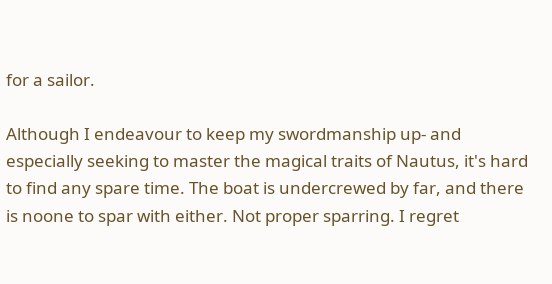for a sailor.

Although I endeavour to keep my swordmanship up- and especially seeking to master the magical traits of Nautus, it's hard to find any spare time. The boat is undercrewed by far, and there is noone to spar with either. Not proper sparring. I regret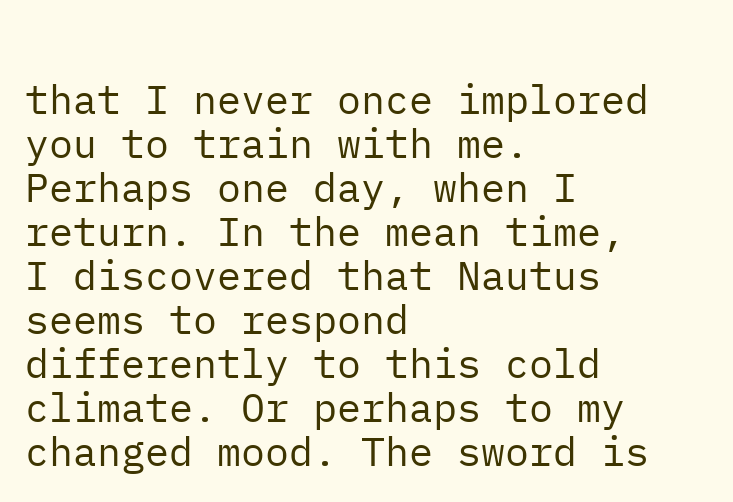that I never once implored you to train with me. Perhaps one day, when I return. In the mean time, I discovered that Nautus seems to respond differently to this cold climate. Or perhaps to my changed mood. The sword is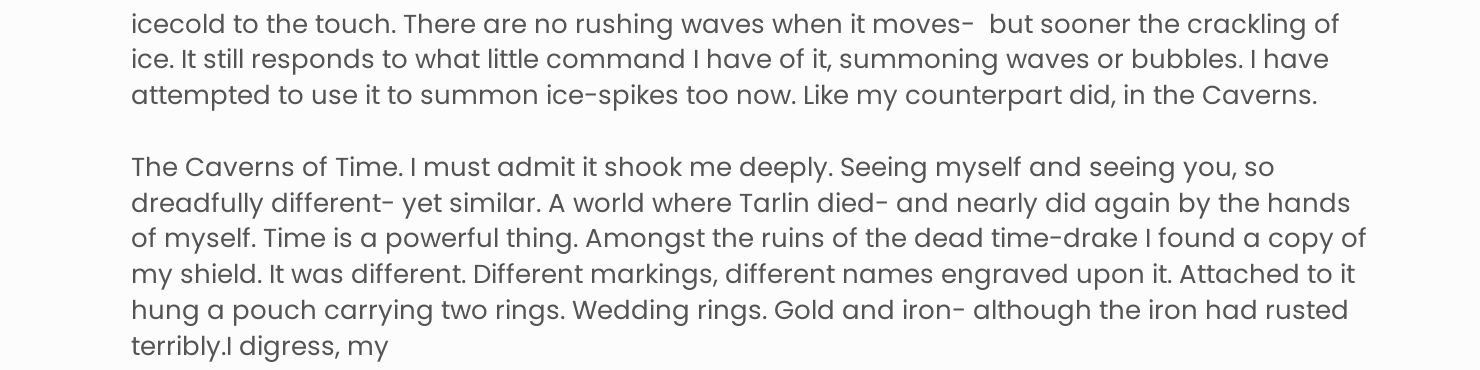icecold to the touch. There are no rushing waves when it moves-  but sooner the crackling of ice. It still responds to what little command I have of it, summoning waves or bubbles. I have attempted to use it to summon ice-spikes too now. Like my counterpart did, in the Caverns.

The Caverns of Time. I must admit it shook me deeply. Seeing myself and seeing you, so dreadfully different- yet similar. A world where Tarlin died- and nearly did again by the hands of myself. Time is a powerful thing. Amongst the ruins of the dead time-drake I found a copy of my shield. It was different. Different markings, different names engraved upon it. Attached to it hung a pouch carrying two rings. Wedding rings. Gold and iron- although the iron had rusted terribly.I digress, my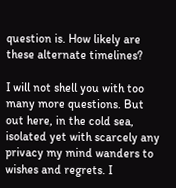question is. How likely are these alternate timelines?

I will not shell you with too many more questions. But out here, in the cold sea, isolated yet with scarcely any privacy my mind wanders to wishes and regrets. I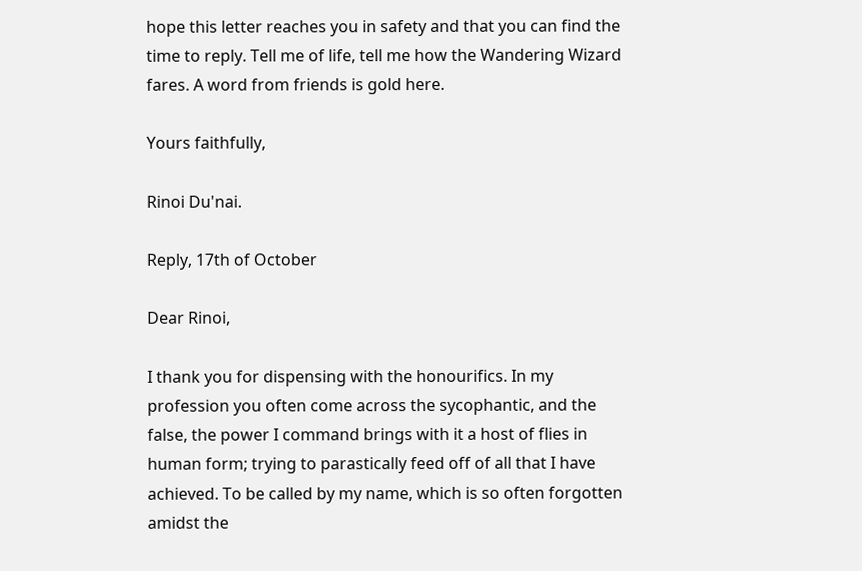hope this letter reaches you in safety and that you can find the time to reply. Tell me of life, tell me how the Wandering Wizard fares. A word from friends is gold here.

Yours faithfully,

Rinoi Du'nai.

Reply, 17th of October

Dear Rinoi,

I thank you for dispensing with the honourifics. In my profession you often come across the sycophantic, and the false, the power I command brings with it a host of flies in human form; trying to parastically feed off of all that I have achieved. To be called by my name, which is so often forgotten amidst the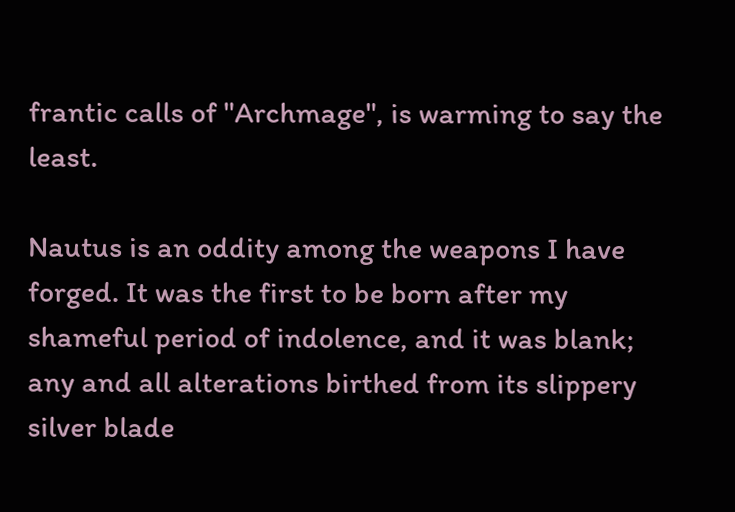frantic calls of "Archmage", is warming to say the least.

Nautus is an oddity among the weapons I have forged. It was the first to be born after my shameful period of indolence, and it was blank; any and all alterations birthed from its slippery silver blade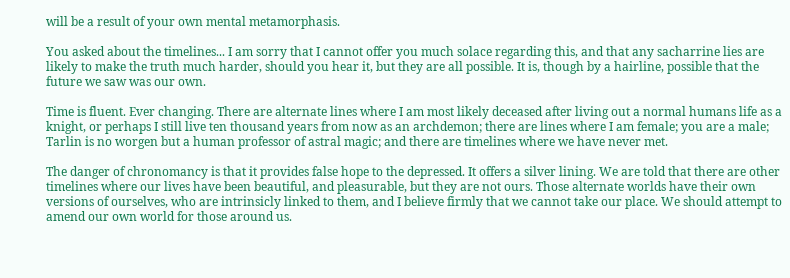will be a result of your own mental metamorphasis.

You asked about the timelines... I am sorry that I cannot offer you much solace regarding this, and that any sacharrine lies are likely to make the truth much harder, should you hear it, but they are all possible. It is, though by a hairline, possible that the future we saw was our own.

Time is fluent. Ever changing. There are alternate lines where I am most likely deceased after living out a normal humans life as a knight, or perhaps I still live ten thousand years from now as an archdemon; there are lines where I am female; you are a male; Tarlin is no worgen but a human professor of astral magic; and there are timelines where we have never met.

The danger of chronomancy is that it provides false hope to the depressed. It offers a silver lining. We are told that there are other timelines where our lives have been beautiful, and pleasurable, but they are not ours. Those alternate worlds have their own versions of ourselves, who are intrinsicly linked to them, and I believe firmly that we cannot take our place. We should attempt to amend our own world for those around us.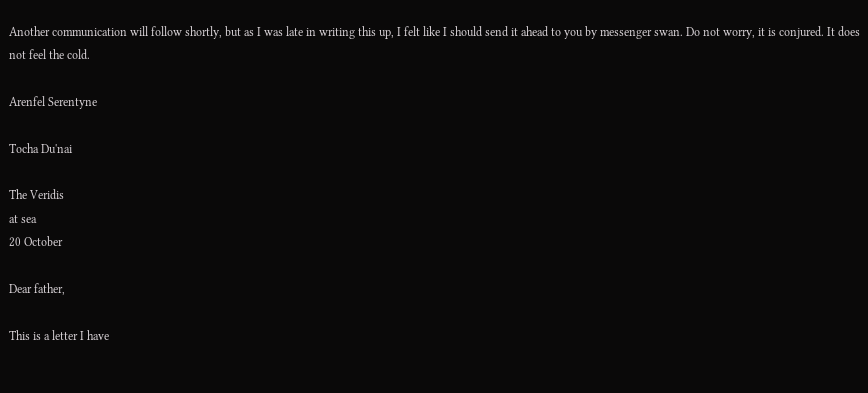Another communication will follow shortly, but as I was late in writing this up, I felt like I should send it ahead to you by messenger swan. Do not worry, it is conjured. It does not feel the cold.

Arenfel Serentyne

Tocha Du'nai

The Veridis
at sea
20 October

Dear father,

This is a letter I have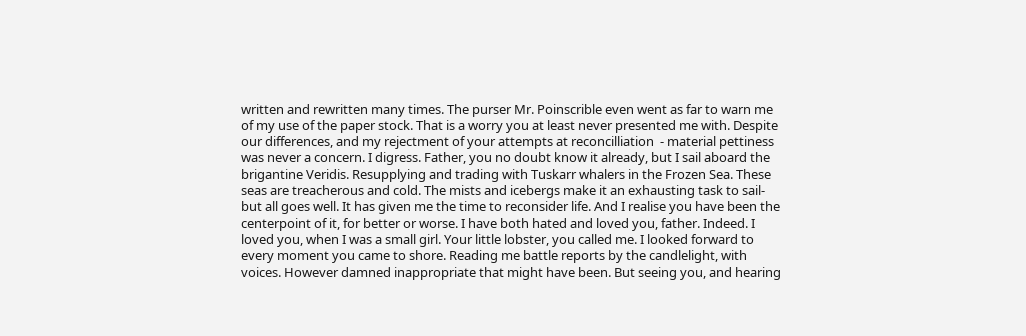written and rewritten many times. The purser Mr. Poinscrible even went as far to warn me of my use of the paper stock. That is a worry you at least never presented me with. Despite our differences, and my rejectment of your attempts at reconcilliation  - material pettiness was never a concern. I digress. Father, you no doubt know it already, but I sail aboard the brigantine Veridis. Resupplying and trading with Tuskarr whalers in the Frozen Sea. These seas are treacherous and cold. The mists and icebergs make it an exhausting task to sail- but all goes well. It has given me the time to reconsider life. And I realise you have been the centerpoint of it, for better or worse. I have both hated and loved you, father. Indeed. I loved you, when I was a small girl. Your little lobster, you called me. I looked forward to every moment you came to shore. Reading me battle reports by the candlelight, with voices. However damned inappropriate that might have been. But seeing you, and hearing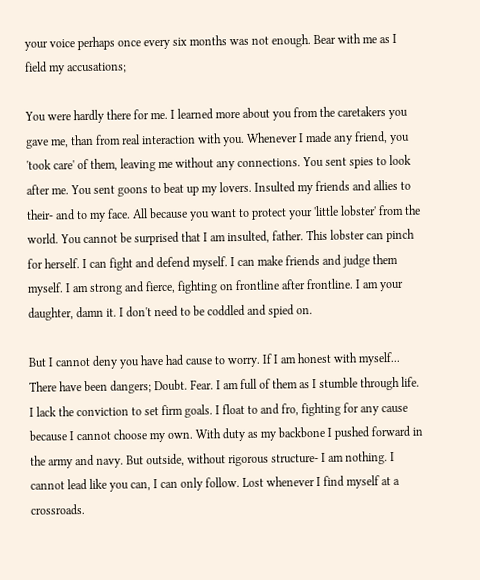your voice perhaps once every six months was not enough. Bear with me as I field my accusations;

You were hardly there for me. I learned more about you from the caretakers you gave me, than from real interaction with you. Whenever I made any friend, you 'took care' of them, leaving me without any connections. You sent spies to look after me. You sent goons to beat up my lovers. Insulted my friends and allies to their- and to my face. All because you want to protect your 'little lobster' from the world. You cannot be surprised that I am insulted, father. This lobster can pinch for herself. I can fight and defend myself. I can make friends and judge them myself. I am strong and fierce, fighting on frontline after frontline. I am your daughter, damn it. I don't need to be coddled and spied on.

But I cannot deny you have had cause to worry. If I am honest with myself... There have been dangers; Doubt. Fear. I am full of them as I stumble through life. I lack the conviction to set firm goals. I float to and fro, fighting for any cause because I cannot choose my own. With duty as my backbone I pushed forward in the army and navy. But outside, without rigorous structure- I am nothing. I cannot lead like you can, I can only follow. Lost whenever I find myself at a crossroads.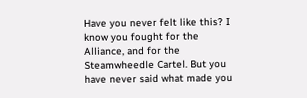Have you never felt like this? I know you fought for the Alliance, and for the Steamwheedle Cartel. But you have never said what made you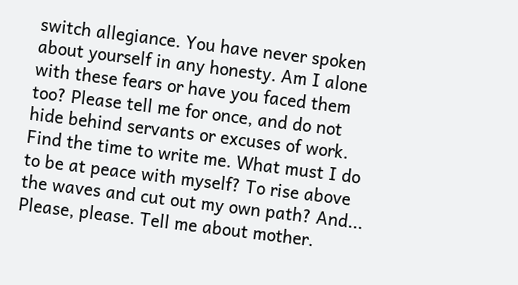switch allegiance. You have never spoken about yourself in any honesty. Am I alone with these fears or have you faced them too? Please tell me for once, and do not hide behind servants or excuses of work. Find the time to write me. What must I do to be at peace with myself? To rise above the waves and cut out my own path? And... Please, please. Tell me about mother.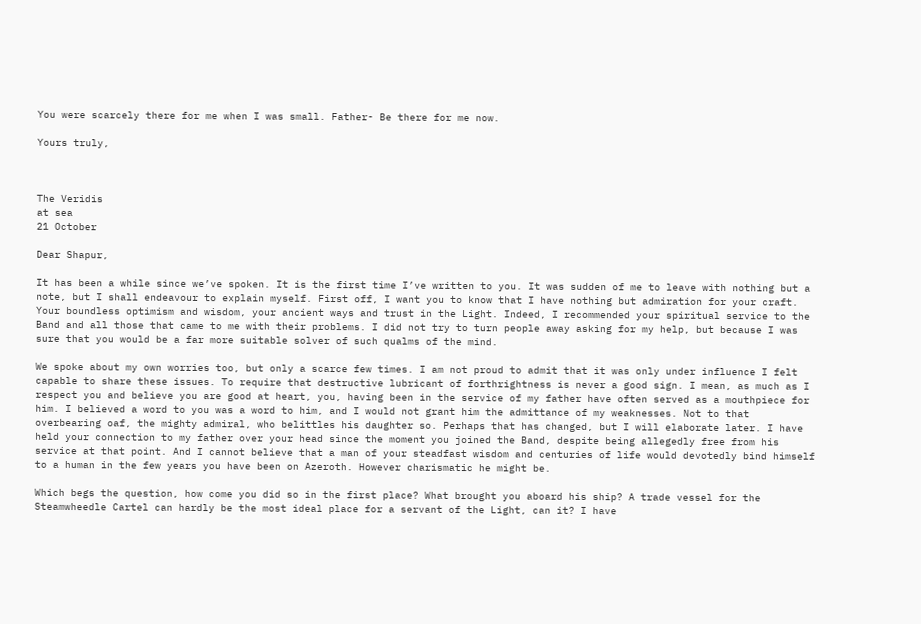You were scarcely there for me when I was small. Father- Be there for me now.

Yours truly,



The Veridis
at sea
21 October

Dear Shapur,

It has been a while since we’ve spoken. It is the first time I’ve written to you. It was sudden of me to leave with nothing but a note, but I shall endeavour to explain myself. First off, I want you to know that I have nothing but admiration for your craft. Your boundless optimism and wisdom, your ancient ways and trust in the Light. Indeed, I recommended your spiritual service to the Band and all those that came to me with their problems. I did not try to turn people away asking for my help, but because I was sure that you would be a far more suitable solver of such qualms of the mind.

We spoke about my own worries too, but only a scarce few times. I am not proud to admit that it was only under influence I felt capable to share these issues. To require that destructive lubricant of forthrightness is never a good sign. I mean, as much as I respect you and believe you are good at heart, you, having been in the service of my father have often served as a mouthpiece for him. I believed a word to you was a word to him, and I would not grant him the admittance of my weaknesses. Not to that overbearing oaf, the mighty admiral, who belittles his daughter so. Perhaps that has changed, but I will elaborate later. I have held your connection to my father over your head since the moment you joined the Band, despite being allegedly free from his service at that point. And I cannot believe that a man of your steadfast wisdom and centuries of life would devotedly bind himself to a human in the few years you have been on Azeroth. However charismatic he might be.

Which begs the question, how come you did so in the first place? What brought you aboard his ship? A trade vessel for the Steamwheedle Cartel can hardly be the most ideal place for a servant of the Light, can it? I have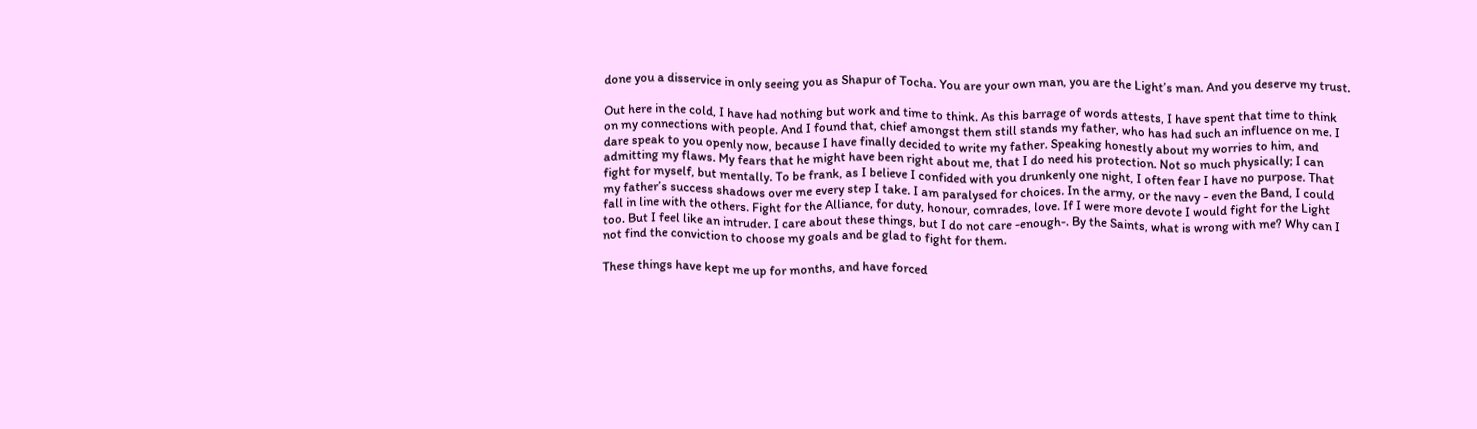done you a disservice in only seeing you as Shapur of Tocha. You are your own man, you are the Light’s man. And you deserve my trust.

Out here in the cold, I have had nothing but work and time to think. As this barrage of words attests, I have spent that time to think on my connections with people. And I found that, chief amongst them still stands my father, who has had such an influence on me. I dare speak to you openly now, because I have finally decided to write my father. Speaking honestly about my worries to him, and admitting my flaws. My fears that he might have been right about me, that I do need his protection. Not so much physically; I can fight for myself, but mentally. To be frank, as I believe I confided with you drunkenly one night, I often fear I have no purpose. That my father’s success shadows over me every step I take. I am paralysed for choices. In the army, or the navy - even the Band, I could fall in line with the others. Fight for the Alliance, for duty, honour, comrades, love. If I were more devote I would fight for the Light too. But I feel like an intruder. I care about these things, but I do not care -enough-. By the Saints, what is wrong with me? Why can I not find the conviction to choose my goals and be glad to fight for them.

These things have kept me up for months, and have forced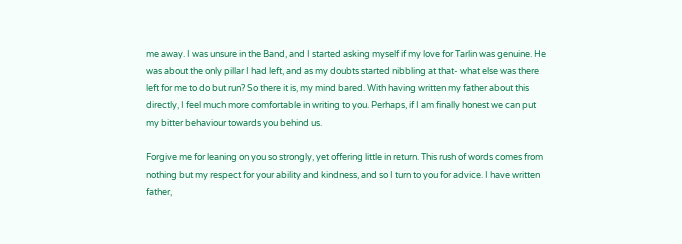me away. I was unsure in the Band, and I started asking myself if my love for Tarlin was genuine. He was about the only pillar I had left, and as my doubts started nibbling at that- what else was there left for me to do but run? So there it is, my mind bared. With having written my father about this directly, I feel much more comfortable in writing to you. Perhaps, if I am finally honest we can put my bitter behaviour towards you behind us.

Forgive me for leaning on you so strongly, yet offering little in return. This rush of words comes from nothing but my respect for your ability and kindness, and so I turn to you for advice. I have written father,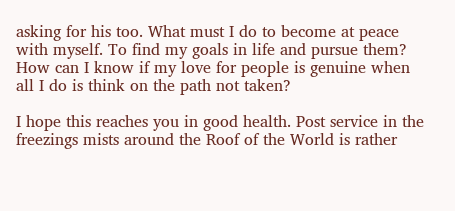asking for his too. What must I do to become at peace with myself. To find my goals in life and pursue them? How can I know if my love for people is genuine when all I do is think on the path not taken?

I hope this reaches you in good health. Post service in the freezings mists around the Roof of the World is rather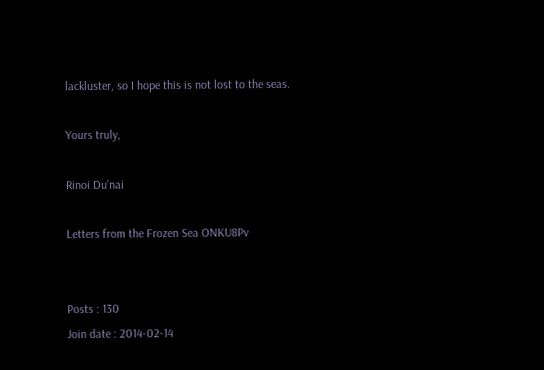lackluster, so I hope this is not lost to the seas.

Yours truly,

Rinoi Du’nai

Letters from the Frozen Sea ONKU8Pv


Posts : 130
Join date : 2014-02-14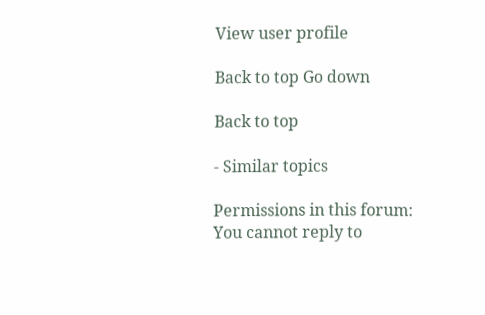View user profile

Back to top Go down

Back to top

- Similar topics

Permissions in this forum:
You cannot reply to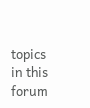topics in this forum